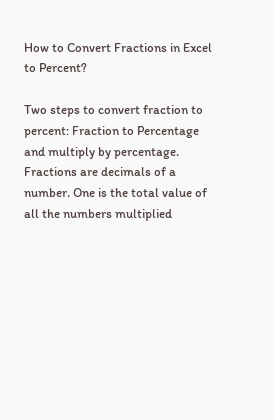How to Convert Fractions in Excel to Percent?

Two steps to convert fraction to percent: Fraction to Percentage and multiply by percentage. Fractions are decimals of a number. One is the total value of all the numbers multiplied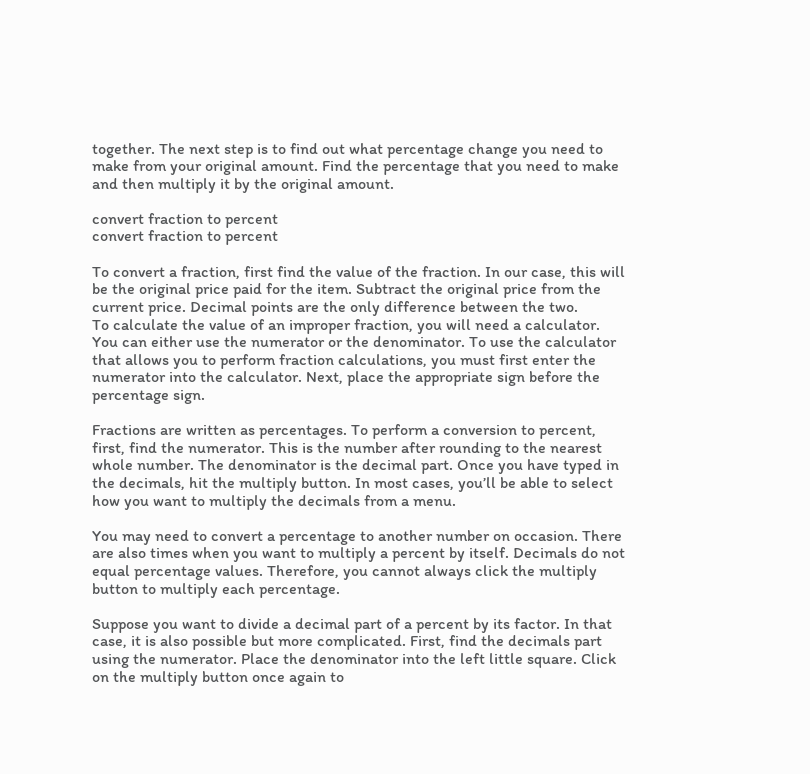together. The next step is to find out what percentage change you need to make from your original amount. Find the percentage that you need to make and then multiply it by the original amount.

convert fraction to percent
convert fraction to percent

To convert a fraction, first find the value of the fraction. In our case, this will be the original price paid for the item. Subtract the original price from the current price. Decimal points are the only difference between the two.
To calculate the value of an improper fraction, you will need a calculator. You can either use the numerator or the denominator. To use the calculator that allows you to perform fraction calculations, you must first enter the numerator into the calculator. Next, place the appropriate sign before the percentage sign.

Fractions are written as percentages. To perform a conversion to percent, first, find the numerator. This is the number after rounding to the nearest whole number. The denominator is the decimal part. Once you have typed in the decimals, hit the multiply button. In most cases, you’ll be able to select how you want to multiply the decimals from a menu.

You may need to convert a percentage to another number on occasion. There are also times when you want to multiply a percent by itself. Decimals do not equal percentage values. Therefore, you cannot always click the multiply button to multiply each percentage.

Suppose you want to divide a decimal part of a percent by its factor. In that case, it is also possible but more complicated. First, find the decimals part using the numerator. Place the denominator into the left little square. Click on the multiply button once again to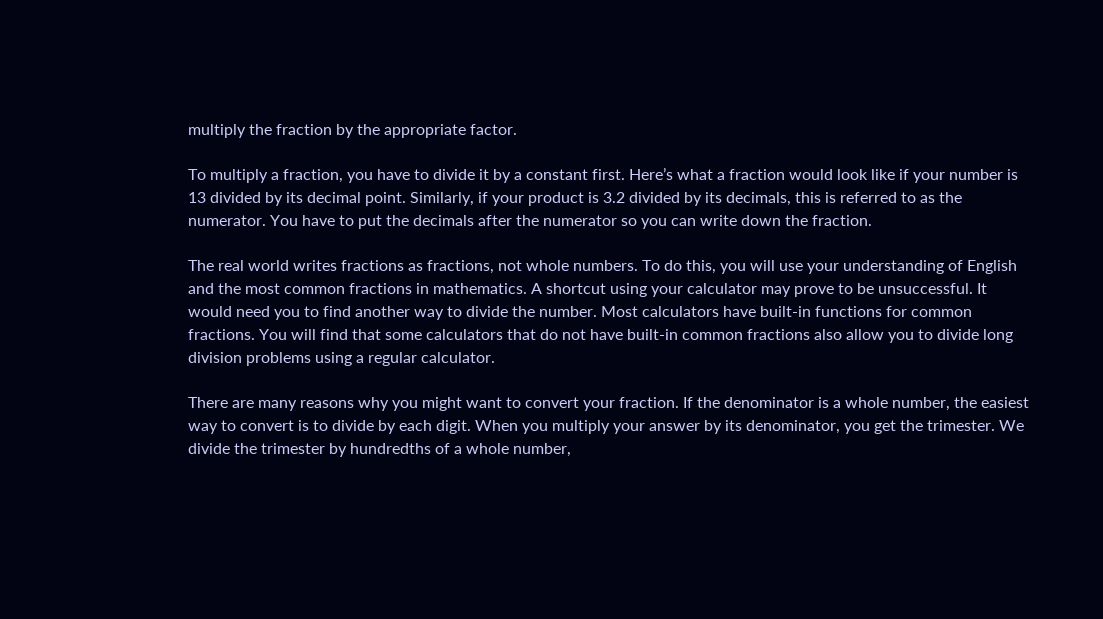multiply the fraction by the appropriate factor.

To multiply a fraction, you have to divide it by a constant first. Here’s what a fraction would look like if your number is 13 divided by its decimal point. Similarly, if your product is 3.2 divided by its decimals, this is referred to as the numerator. You have to put the decimals after the numerator so you can write down the fraction.

The real world writes fractions as fractions, not whole numbers. To do this, you will use your understanding of English and the most common fractions in mathematics. A shortcut using your calculator may prove to be unsuccessful. It would need you to find another way to divide the number. Most calculators have built-in functions for common fractions. You will find that some calculators that do not have built-in common fractions also allow you to divide long division problems using a regular calculator.

There are many reasons why you might want to convert your fraction. If the denominator is a whole number, the easiest way to convert is to divide by each digit. When you multiply your answer by its denominator, you get the trimester. We divide the trimester by hundredths of a whole number,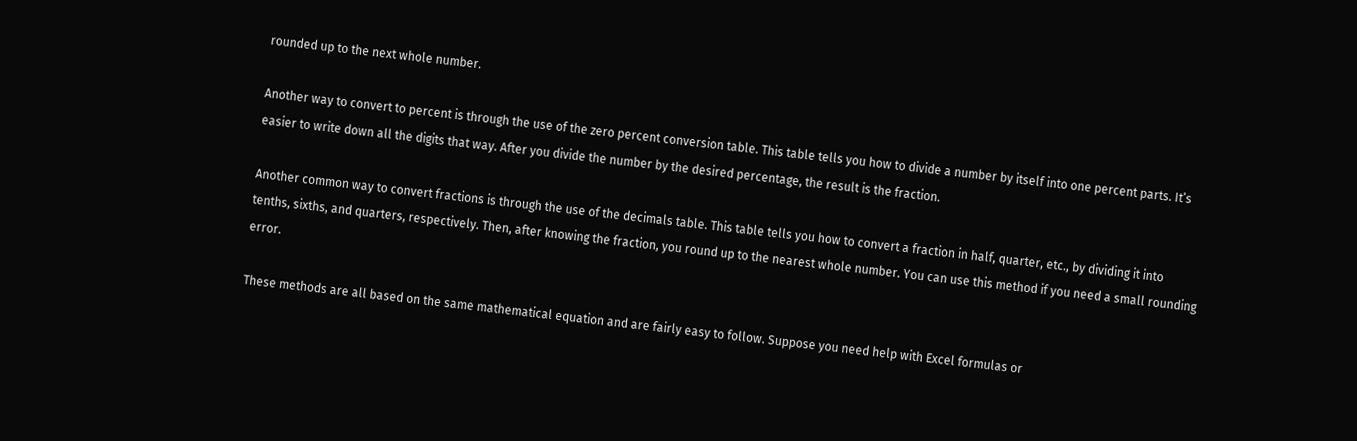rounded up to the next whole number.

Another way to convert to percent is through the use of the zero percent conversion table. This table tells you how to divide a number by itself into one percent parts. It’s easier to write down all the digits that way. After you divide the number by the desired percentage, the result is the fraction.

Another common way to convert fractions is through the use of the decimals table. This table tells you how to convert a fraction in half, quarter, etc., by dividing it into tenths, sixths, and quarters, respectively. Then, after knowing the fraction, you round up to the nearest whole number. You can use this method if you need a small rounding error.

These methods are all based on the same mathematical equation and are fairly easy to follow. Suppose you need help with Excel formulas or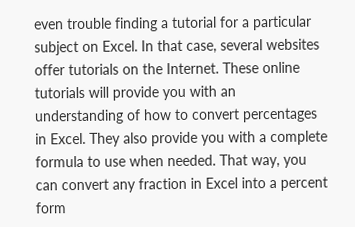even trouble finding a tutorial for a particular subject on Excel. In that case, several websites offer tutorials on the Internet. These online tutorials will provide you with an understanding of how to convert percentages in Excel. They also provide you with a complete formula to use when needed. That way, you can convert any fraction in Excel into a percent form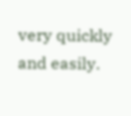very quickly and easily.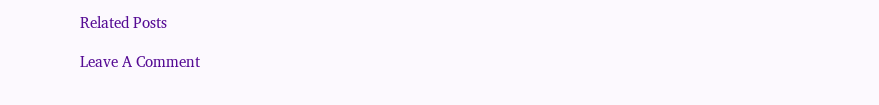Related Posts

Leave A Comment